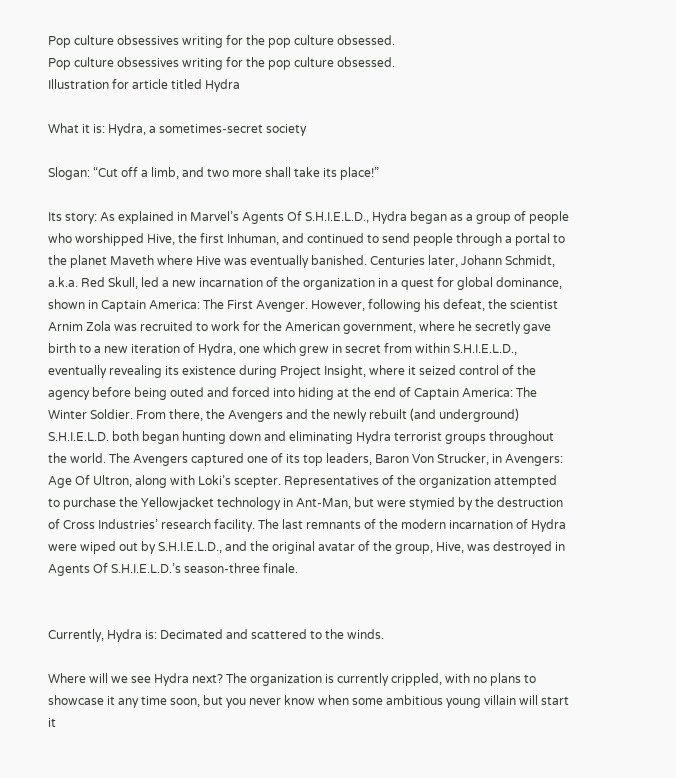Pop culture obsessives writing for the pop culture obsessed.
Pop culture obsessives writing for the pop culture obsessed.
Illustration for article titled Hydra

What it is: Hydra, a sometimes-secret society

Slogan: “Cut off a limb, and two more shall take its place!”

Its story: As explained in Marvel’s Agents Of S.H.I.E.L.D., Hydra began as a group of people who worshipped Hive, the first Inhuman, and continued to send people through a portal to the planet Maveth where Hive was eventually banished. Centuries later, Johann Schmidt, a.k.a. Red Skull, led a new incarnation of the organization in a quest for global dominance, shown in Captain America: The First Avenger. However, following his defeat, the scientist Arnim Zola was recruited to work for the American government, where he secretly gave birth to a new iteration of Hydra, one which grew in secret from within S.H.I.E.L.D., eventually revealing its existence during Project Insight, where it seized control of the agency before being outed and forced into hiding at the end of Captain America: The Winter Soldier. From there, the Avengers and the newly rebuilt (and underground) S.H.I.E.L.D. both began hunting down and eliminating Hydra terrorist groups throughout the world. The Avengers captured one of its top leaders, Baron Von Strucker, in Avengers: Age Of Ultron, along with Loki’s scepter. Representatives of the organization attempted to purchase the Yellowjacket technology in Ant-Man, but were stymied by the destruction of Cross Industries’ research facility. The last remnants of the modern incarnation of Hydra were wiped out by S.H.I.E.L.D., and the original avatar of the group, Hive, was destroyed in Agents Of S.H.I.E.L.D.’s season-three finale.


Currently, Hydra is: Decimated and scattered to the winds.

Where will we see Hydra next? The organization is currently crippled, with no plans to showcase it any time soon, but you never know when some ambitious young villain will start it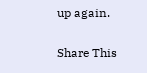up again.

Share This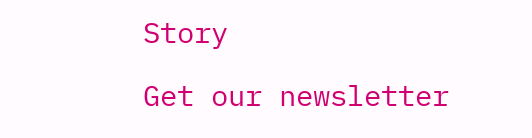Story

Get our newsletter